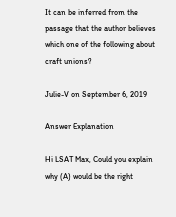It can be inferred from the passage that the author believes which one of the following about craft unions?

Julie-V on September 6, 2019

Answer Explanation

Hi LSAT Max, Could you explain why (A) would be the right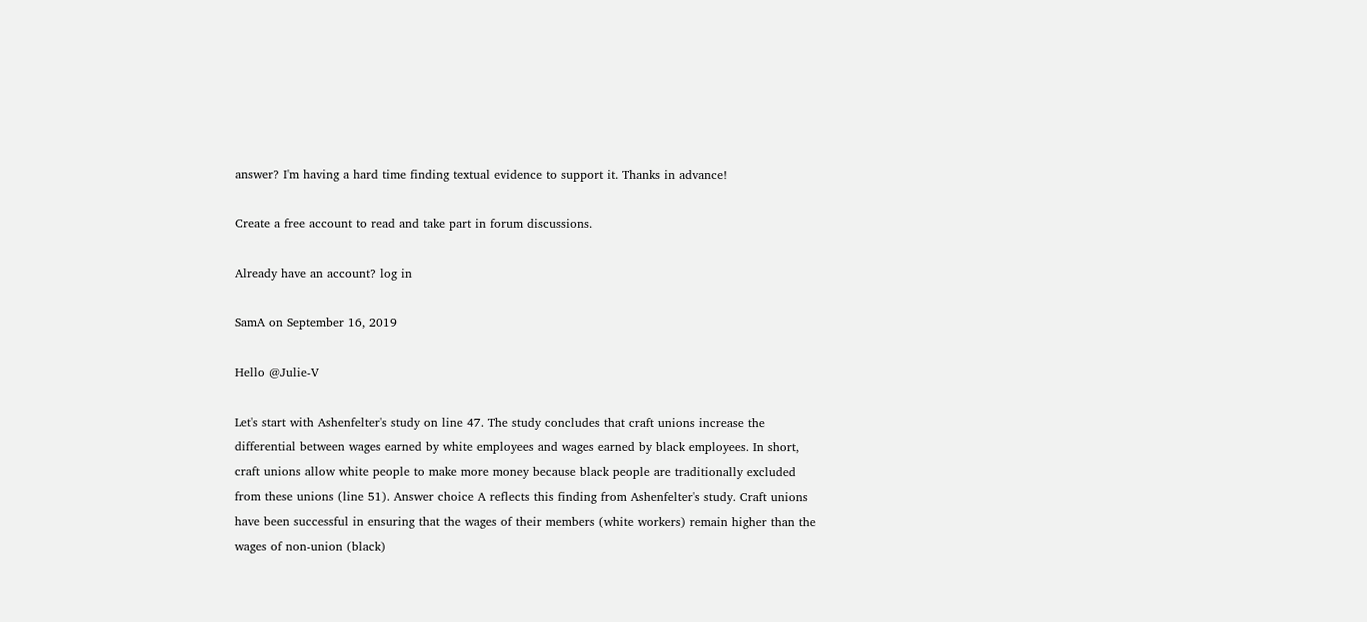answer? I'm having a hard time finding textual evidence to support it. Thanks in advance!

Create a free account to read and take part in forum discussions.

Already have an account? log in

SamA on September 16, 2019

Hello @Julie-V

Let's start with Ashenfelter's study on line 47. The study concludes that craft unions increase the differential between wages earned by white employees and wages earned by black employees. In short, craft unions allow white people to make more money because black people are traditionally excluded from these unions (line 51). Answer choice A reflects this finding from Ashenfelter's study. Craft unions have been successful in ensuring that the wages of their members (white workers) remain higher than the wages of non-union (black)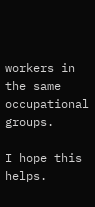workers in the same occupational groups.

I hope this helps.